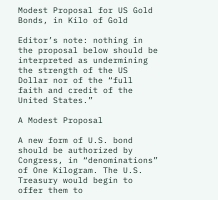Modest Proposal for US Gold Bonds, in Kilo of Gold

Editor’s note: nothing in the proposal below should be interpreted as undermining the strength of the US Dollar nor of the “full faith and credit of the United States.”

A Modest Proposal

A new form of U.S. bond should be authorized by Congress, in “denominations” of One Kilogram. The U.S. Treasury would begin to offer them to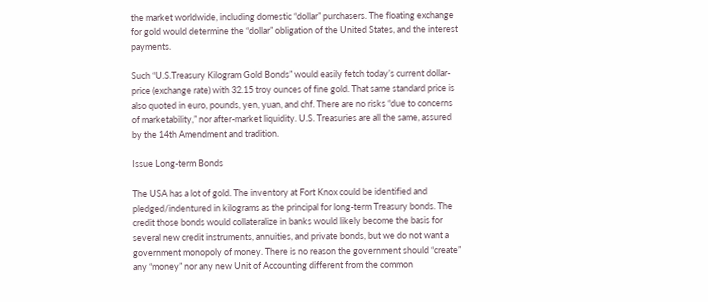the market worldwide, including domestic “dollar” purchasers. The floating exchange for gold would determine the “dollar” obligation of the United States, and the interest payments.

Such “U.S.Treasury Kilogram Gold Bonds” would easily fetch today’s current dollar-price (exchange rate) with 32.15 troy ounces of fine gold. That same standard price is also quoted in euro, pounds, yen, yuan, and chf. There are no risks “due to concerns of marketability,” nor after-market liquidity. U.S. Treasuries are all the same, assured by the 14th Amendment and tradition.

Issue Long-term Bonds

The USA has a lot of gold. The inventory at Fort Knox could be identified and pledged/indentured in kilograms as the principal for long-term Treasury bonds. The credit those bonds would collateralize in banks would likely become the basis for several new credit instruments, annuities, and private bonds, but we do not want a government monopoly of money. There is no reason the government should “create” any “money” nor any new Unit of Accounting different from the common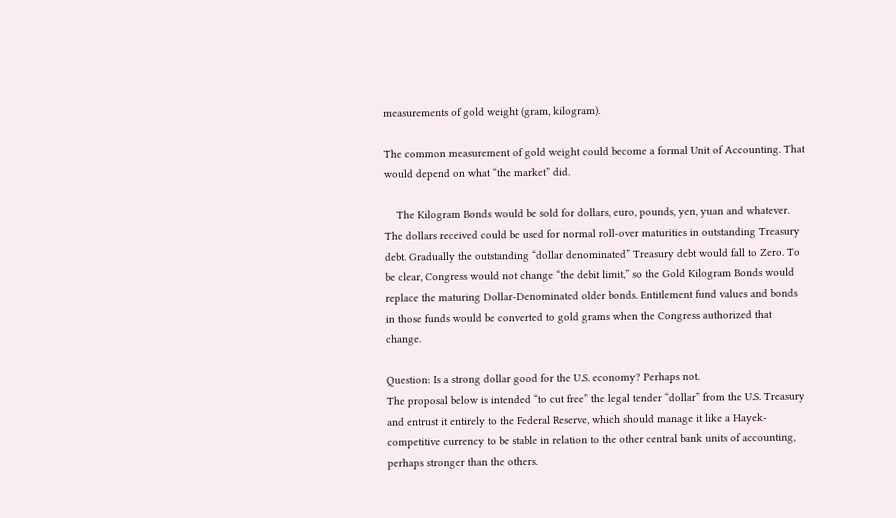measurements of gold weight (gram, kilogram).

The common measurement of gold weight could become a formal Unit of Accounting. That would depend on what “the market” did.

    The Kilogram Bonds would be sold for dollars, euro, pounds, yen, yuan and whatever. The dollars received could be used for normal roll-over maturities in outstanding Treasury debt. Gradually the outstanding “dollar denominated” Treasury debt would fall to Zero. To be clear, Congress would not change “the debit limit,” so the Gold Kilogram Bonds would replace the maturing Dollar-Denominated older bonds. Entitlement fund values and bonds in those funds would be converted to gold grams when the Congress authorized that change.

Question: Is a strong dollar good for the U.S. economy? Perhaps not.
The proposal below is intended “to cut free” the legal tender “dollar” from the U.S. Treasury and entrust it entirely to the Federal Reserve, which should manage it like a Hayek-competitive currency to be stable in relation to the other central bank units of accounting, perhaps stronger than the others.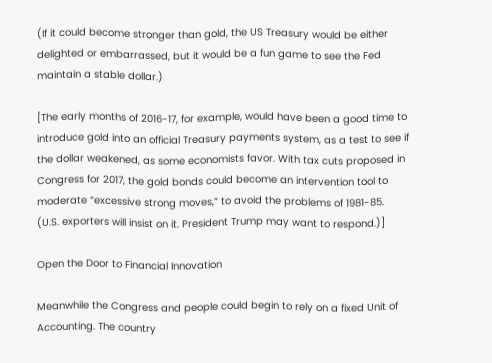(If it could become stronger than gold, the US Treasury would be either delighted or embarrassed, but it would be a fun game to see the Fed maintain a stable dollar.)

[The early months of 2016-17, for example, would have been a good time to introduce gold into an official Treasury payments system, as a test to see if the dollar weakened, as some economists favor. With tax cuts proposed in Congress for 2017, the gold bonds could become an intervention tool to moderate “excessive strong moves,” to avoid the problems of 1981-85.
(U.S. exporters will insist on it. President Trump may want to respond.)]

Open the Door to Financial Innovation

Meanwhile the Congress and people could begin to rely on a fixed Unit of Accounting. The country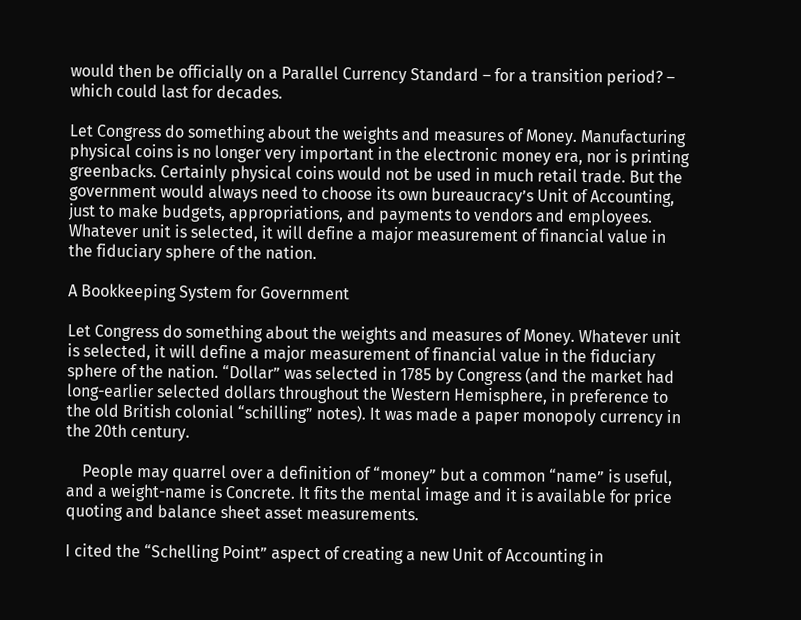would then be officially on a Parallel Currency Standard – for a transition period? – which could last for decades.

Let Congress do something about the weights and measures of Money. Manufacturing physical coins is no longer very important in the electronic money era, nor is printing greenbacks. Certainly physical coins would not be used in much retail trade. But the government would always need to choose its own bureaucracy’s Unit of Accounting, just to make budgets, appropriations, and payments to vendors and employees. Whatever unit is selected, it will define a major measurement of financial value in the fiduciary sphere of the nation.

A Bookkeeping System for Government

Let Congress do something about the weights and measures of Money. Whatever unit is selected, it will define a major measurement of financial value in the fiduciary sphere of the nation. “Dollar” was selected in 1785 by Congress (and the market had long-earlier selected dollars throughout the Western Hemisphere, in preference to the old British colonial “schilling” notes). It was made a paper monopoly currency in the 20th century.

    People may quarrel over a definition of “money” but a common “name” is useful, and a weight-name is Concrete. It fits the mental image and it is available for price quoting and balance sheet asset measurements.

I cited the “Schelling Point” aspect of creating a new Unit of Accounting in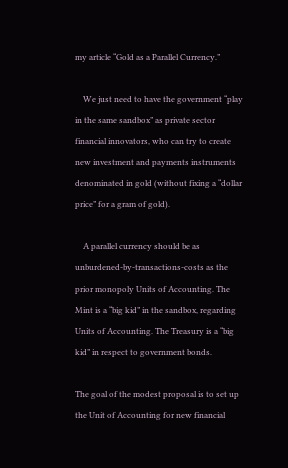my article “Gold as a Parallel Currency.”

    We just need to have the government “play in the same sandbox” as private sector financial innovators, who can try to create new investment and payments instruments denominated in gold (without fixing a “dollar price” for a gram of gold).

    A parallel currency should be as unburdened-by-transactions-costs as the prior monopoly Units of Accounting. The Mint is a “big kid” in the sandbox, regarding Units of Accounting. The Treasury is a “big kid” in respect to government bonds.

The goal of the modest proposal is to set up the Unit of Accounting for new financial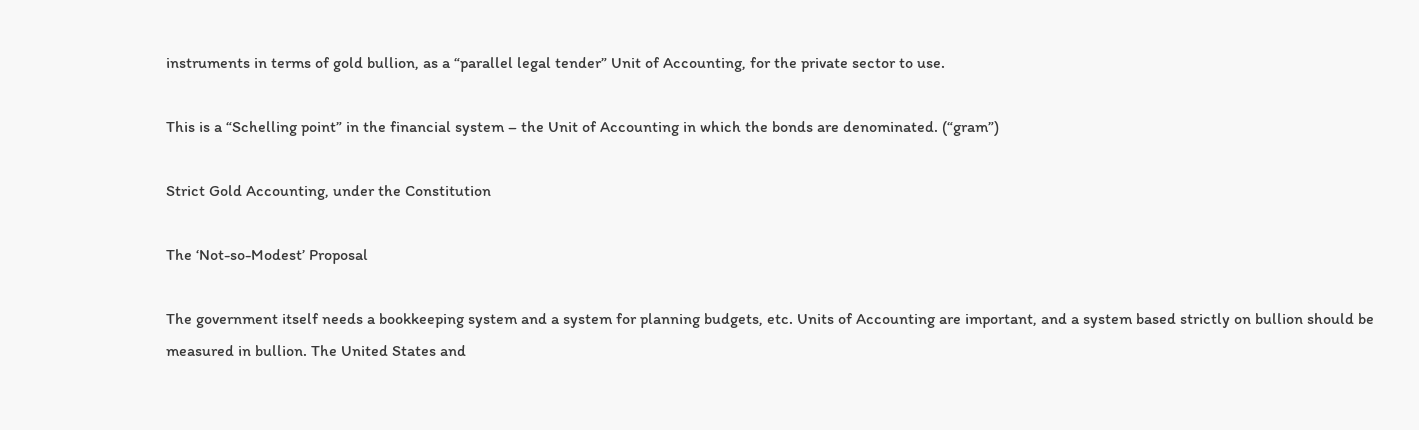instruments in terms of gold bullion, as a “parallel legal tender” Unit of Accounting, for the private sector to use.

This is a “Schelling point” in the financial system – the Unit of Accounting in which the bonds are denominated. (“gram”)

Strict Gold Accounting, under the Constitution

The ‘Not-so-Modest’ Proposal

The government itself needs a bookkeeping system and a system for planning budgets, etc. Units of Accounting are important, and a system based strictly on bullion should be measured in bullion. The United States and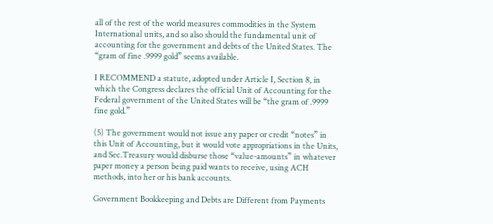all of the rest of the world measures commodities in the System International units, and so also should the fundamental unit of accounting for the government and debts of the United States. The “gram of fine .9999 gold” seems available.

I RECOMMEND a statute, adopted under Article I, Section 8, in which the Congress declares the official Unit of Accounting for the Federal government of the United States will be “the gram of .9999 fine gold.”

(5) The government would not issue any paper or credit “notes” in this Unit of Accounting, but it would vote appropriations in the Units, and Sec.Treasury would disburse those “value-amounts” in whatever paper money a person being paid wants to receive, using ACH methods, into her or his bank accounts.

Government Bookkeeping and Debts are Different from Payments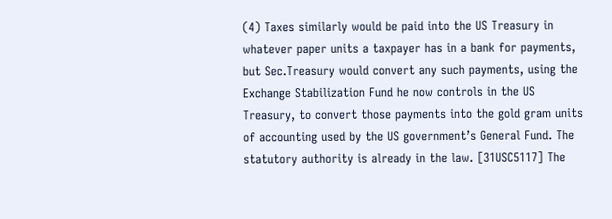(4) Taxes similarly would be paid into the US Treasury in whatever paper units a taxpayer has in a bank for payments, but Sec.Treasury would convert any such payments, using the Exchange Stabilization Fund he now controls in the US Treasury, to convert those payments into the gold gram units of accounting used by the US government’s General Fund. The statutory authority is already in the law. [31USC5117] The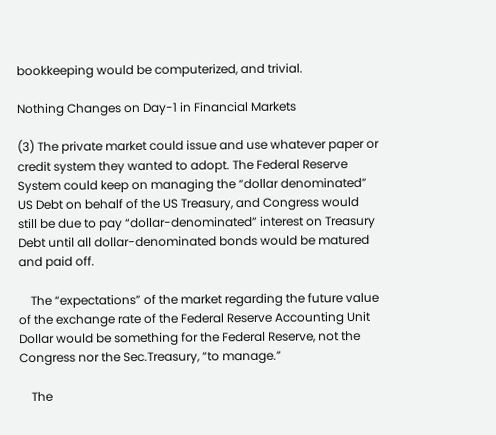bookkeeping would be computerized, and trivial.

Nothing Changes on Day-1 in Financial Markets

(3) The private market could issue and use whatever paper or credit system they wanted to adopt. The Federal Reserve System could keep on managing the “dollar denominated” US Debt on behalf of the US Treasury, and Congress would still be due to pay “dollar-denominated” interest on Treasury Debt until all dollar-denominated bonds would be matured and paid off.

    The “expectations” of the market regarding the future value of the exchange rate of the Federal Reserve Accounting Unit Dollar would be something for the Federal Reserve, not the Congress nor the Sec.Treasury, “to manage.”

    The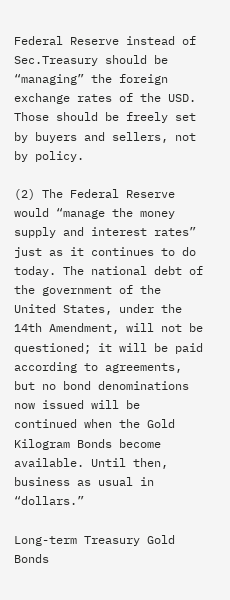Federal Reserve instead of Sec.Treasury should be “managing” the foreign exchange rates of the USD. Those should be freely set by buyers and sellers, not by policy.

(2) The Federal Reserve would “manage the money supply and interest rates” just as it continues to do today. The national debt of the government of the United States, under the 14th Amendment, will not be questioned; it will be paid according to agreements, but no bond denominations now issued will be continued when the Gold Kilogram Bonds become available. Until then, business as usual in “dollars.”

Long-term Treasury Gold Bonds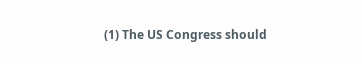(1) The US Congress should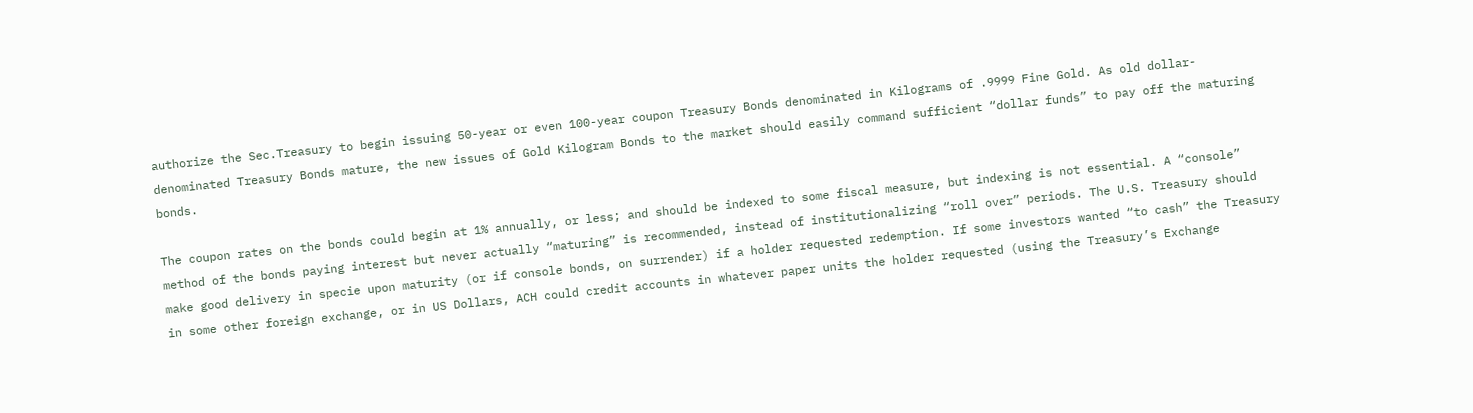authorize the Sec.Treasury to begin issuing 50-year or even 100-year coupon Treasury Bonds denominated in Kilograms of .9999 Fine Gold. As old dollar-denominated Treasury Bonds mature, the new issues of Gold Kilogram Bonds to the market should easily command sufficient “dollar funds” to pay off the maturing bonds.

The coupon rates on the bonds could begin at 1% annually, or less; and should be indexed to some fiscal measure, but indexing is not essential. A “console” method of the bonds paying interest but never actually “maturing” is recommended, instead of institutionalizing “roll over” periods. The U.S. Treasury should make good delivery in specie upon maturity (or if console bonds, on surrender) if a holder requested redemption. If some investors wanted “to cash” the Treasury in some other foreign exchange, or in US Dollars, ACH could credit accounts in whatever paper units the holder requested (using the Treasury’s Exchange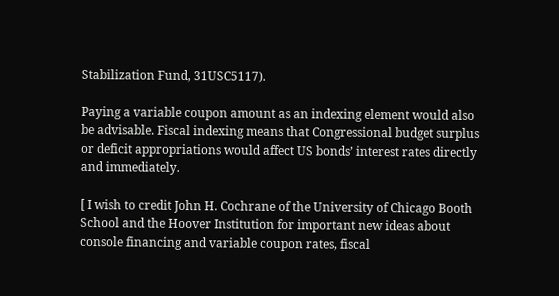Stabilization Fund, 31USC5117).

Paying a variable coupon amount as an indexing element would also be advisable. Fiscal indexing means that Congressional budget surplus or deficit appropriations would affect US bonds’ interest rates directly and immediately.

[ I wish to credit John H. Cochrane of the University of Chicago Booth School and the Hoover Institution for important new ideas about console financing and variable coupon rates, fiscal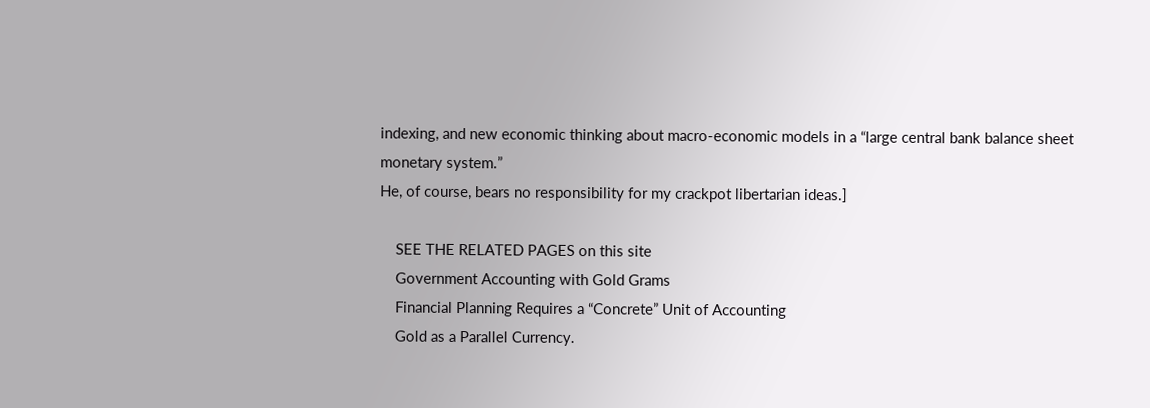indexing, and new economic thinking about macro-economic models in a “large central bank balance sheet monetary system.”
He, of course, bears no responsibility for my crackpot libertarian ideas.]

    SEE THE RELATED PAGES on this site
    Government Accounting with Gold Grams
    Financial Planning Requires a “Concrete” Unit of Accounting
    Gold as a Parallel Currency.